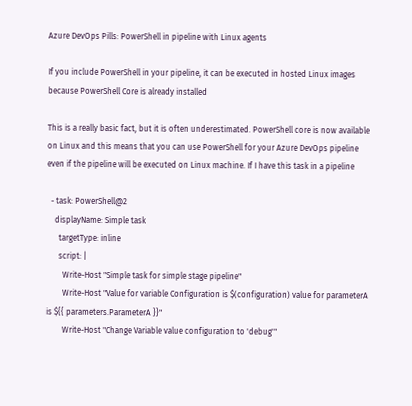Azure DevOps Pills: PowerShell in pipeline with Linux agents

If you include PowerShell in your pipeline, it can be executed in hosted Linux images because PowerShell Core is already installed

This is a really basic fact, but it is often underestimated. PowerShell core is now available on Linux and this means that you can use PowerShell for your Azure DevOps pipeline even if the pipeline will be executed on Linux machine. If I have this task in a pipeline

  - task: PowerShell@2
    displayName: Simple task
      targetType: inline
      script: |
        Write-Host "Simple task for simple stage pipeline"
        Write-Host "Value for variable Configuration is $(configuration) value for parameterA is ${{ parameters.ParameterA }}"
        Write-Host "Change Variable value configuration to 'debug'"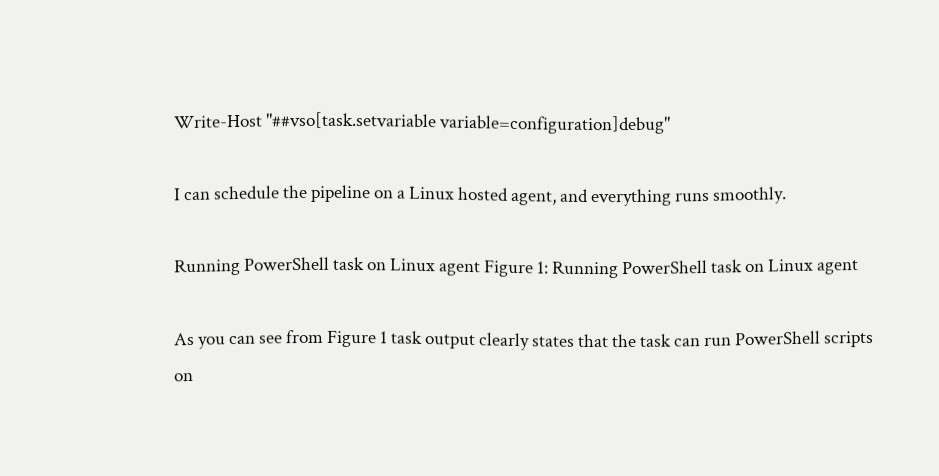Write-Host "##vso[task.setvariable variable=configuration]debug"

I can schedule the pipeline on a Linux hosted agent, and everything runs smoothly.

Running PowerShell task on Linux agent Figure 1: Running PowerShell task on Linux agent

As you can see from Figure 1 task output clearly states that the task can run PowerShell scripts on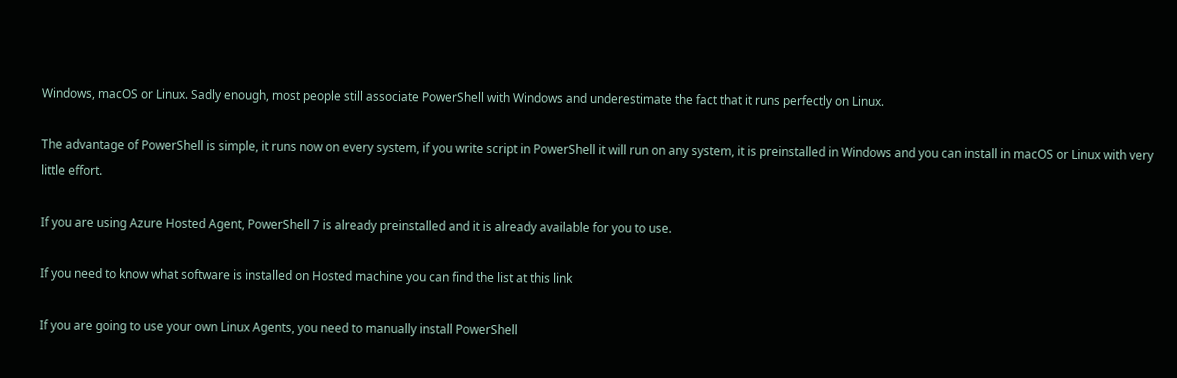Windows, macOS or Linux. Sadly enough, most people still associate PowerShell with Windows and underestimate the fact that it runs perfectly on Linux.

The advantage of PowerShell is simple, it runs now on every system, if you write script in PowerShell it will run on any system, it is preinstalled in Windows and you can install in macOS or Linux with very little effort.

If you are using Azure Hosted Agent, PowerShell 7 is already preinstalled and it is already available for you to use.

If you need to know what software is installed on Hosted machine you can find the list at this link

If you are going to use your own Linux Agents, you need to manually install PowerShell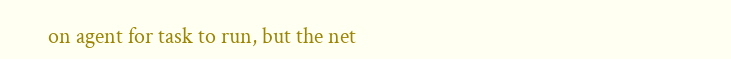on agent for task to run, but the net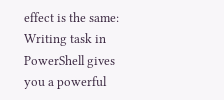effect is the same: Writing task in PowerShell gives you a powerful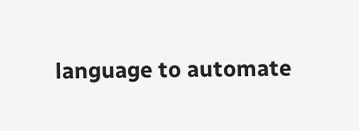language to automate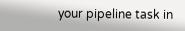your pipeline task in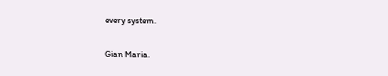every system.

Gian Maria.